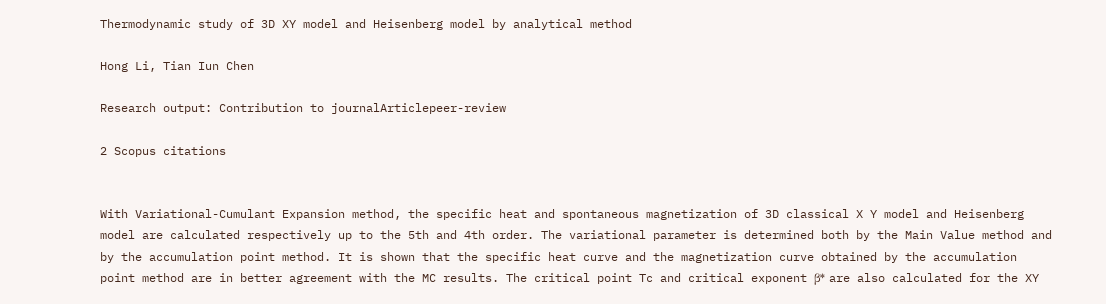Thermodynamic study of 3D XY model and Heisenberg model by analytical method

Hong Li, Tian Iun Chen

Research output: Contribution to journalArticlepeer-review

2 Scopus citations


With Variational-Cumulant Expansion method, the specific heat and spontaneous magnetization of 3D classical X Y model and Heisenberg model are calculated respectively up to the 5th and 4th order. The variational parameter is determined both by the Main Value method and by the accumulation point method. It is shown that the specific heat curve and the magnetization curve obtained by the accumulation point method are in better agreement with the MC results. The critical point Tc and critical exponent β* are also calculated for the XY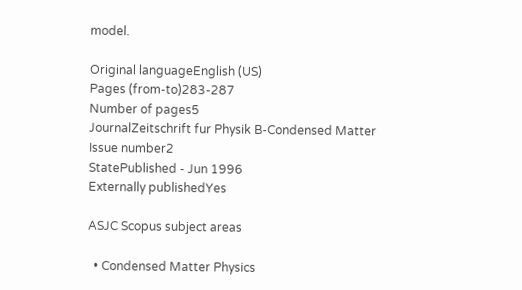model.

Original languageEnglish (US)
Pages (from-to)283-287
Number of pages5
JournalZeitschrift fur Physik B-Condensed Matter
Issue number2
StatePublished - Jun 1996
Externally publishedYes

ASJC Scopus subject areas

  • Condensed Matter Physics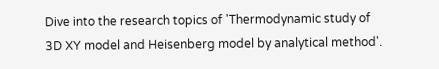Dive into the research topics of 'Thermodynamic study of 3D XY model and Heisenberg model by analytical method'.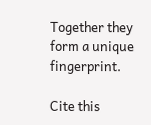Together they form a unique fingerprint.

Cite this